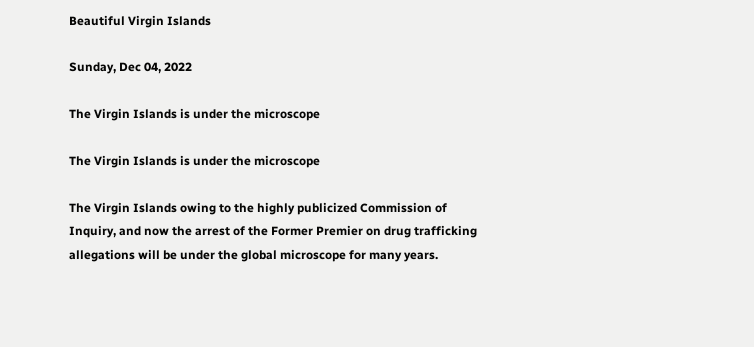Beautiful Virgin Islands

Sunday, Dec 04, 2022

The Virgin Islands is under the microscope

The Virgin Islands is under the microscope

The Virgin Islands owing to the highly publicized Commission of Inquiry, and now the arrest of the Former Premier on drug trafficking allegations will be under the global microscope for many years.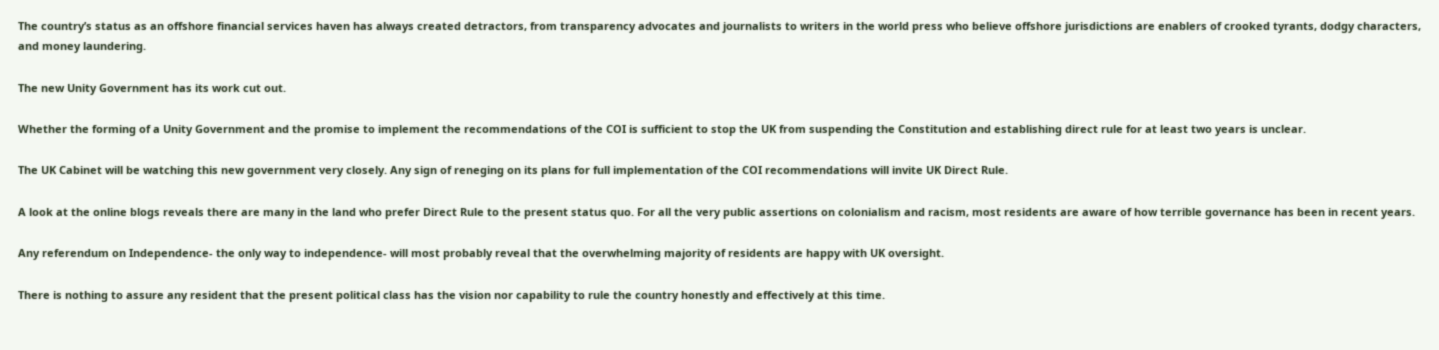The country’s status as an offshore financial services haven has always created detractors, from transparency advocates and journalists to writers in the world press who believe offshore jurisdictions are enablers of crooked tyrants, dodgy characters, and money laundering.

The new Unity Government has its work cut out.

Whether the forming of a Unity Government and the promise to implement the recommendations of the COI is sufficient to stop the UK from suspending the Constitution and establishing direct rule for at least two years is unclear.

The UK Cabinet will be watching this new government very closely. Any sign of reneging on its plans for full implementation of the COI recommendations will invite UK Direct Rule.

A look at the online blogs reveals there are many in the land who prefer Direct Rule to the present status quo. For all the very public assertions on colonialism and racism, most residents are aware of how terrible governance has been in recent years.

Any referendum on Independence- the only way to independence- will most probably reveal that the overwhelming majority of residents are happy with UK oversight.

There is nothing to assure any resident that the present political class has the vision nor capability to rule the country honestly and effectively at this time.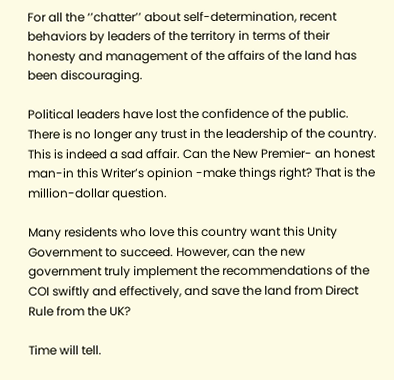For all the ‘’chatter’’ about self-determination, recent behaviors by leaders of the territory in terms of their honesty and management of the affairs of the land has been discouraging.

Political leaders have lost the confidence of the public. There is no longer any trust in the leadership of the country. This is indeed a sad affair. Can the New Premier- an honest man-in this Writer’s opinion -make things right? That is the million-dollar question.

Many residents who love this country want this Unity Government to succeed. However, can the new government truly implement the recommendations of the COI swiftly and effectively, and save the land from Direct Rule from the UK?

Time will tell.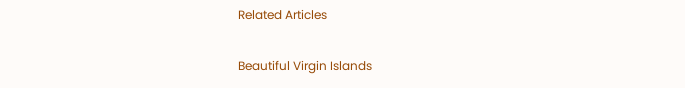Related Articles

Beautiful Virgin Islands